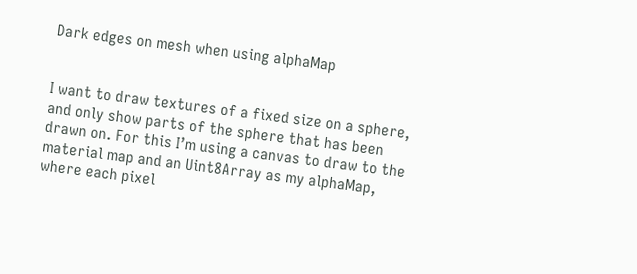Dark edges on mesh when using alphaMap


I want to draw textures of a fixed size on a sphere, and only show parts of the sphere that has been drawn on. For this I’m using a canvas to draw to the material map and an Uint8Array as my alphaMap, where each pixel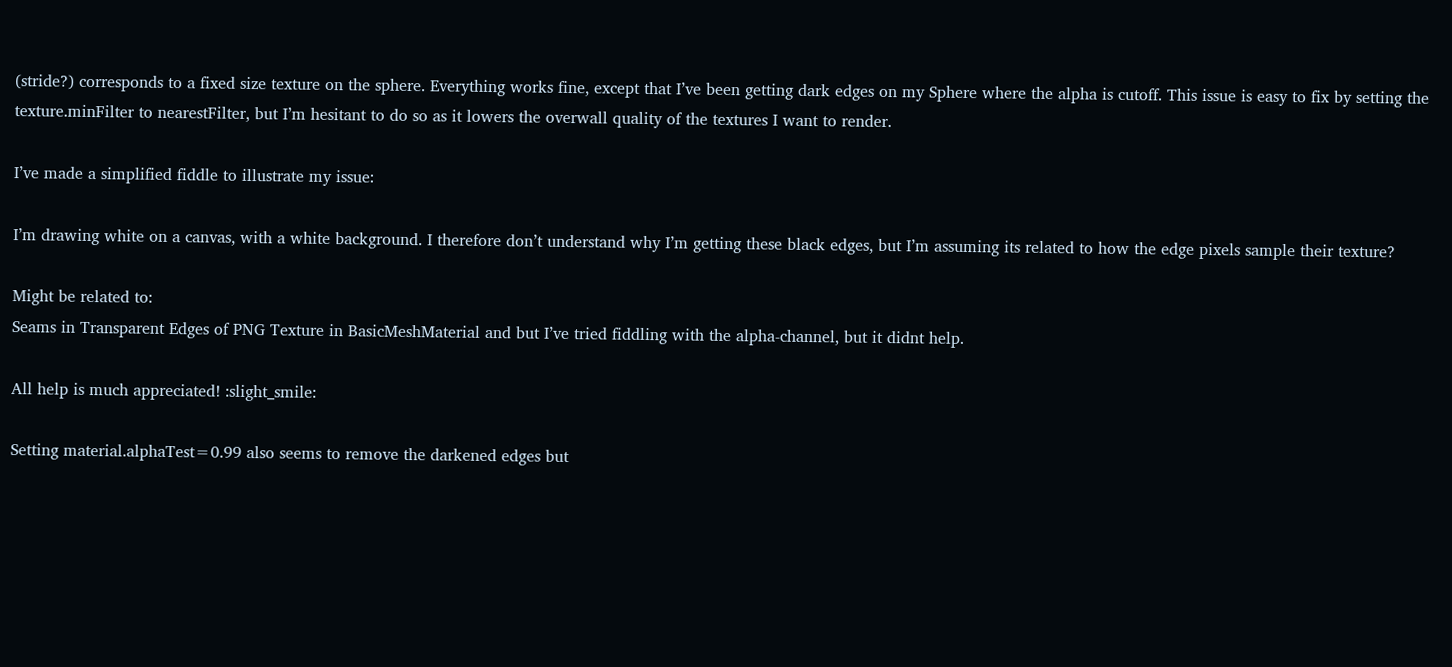(stride?) corresponds to a fixed size texture on the sphere. Everything works fine, except that I’ve been getting dark edges on my Sphere where the alpha is cutoff. This issue is easy to fix by setting the texture.minFilter to nearestFilter, but I’m hesitant to do so as it lowers the overwall quality of the textures I want to render.

I’ve made a simplified fiddle to illustrate my issue:

I’m drawing white on a canvas, with a white background. I therefore don’t understand why I’m getting these black edges, but I’m assuming its related to how the edge pixels sample their texture?

Might be related to:
Seams in Transparent Edges of PNG Texture in BasicMeshMaterial and but I’ve tried fiddling with the alpha-channel, but it didnt help.

All help is much appreciated! :slight_smile:

Setting material.alphaTest=0.99 also seems to remove the darkened edges but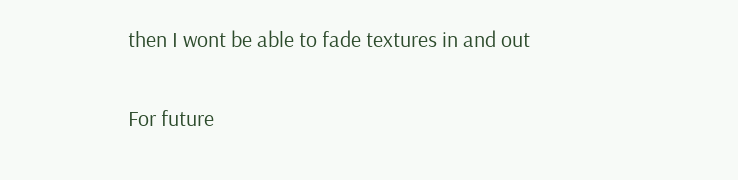then I wont be able to fade textures in and out

For future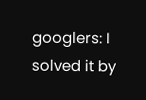googlers: I solved it by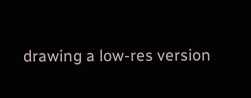drawing a low-res version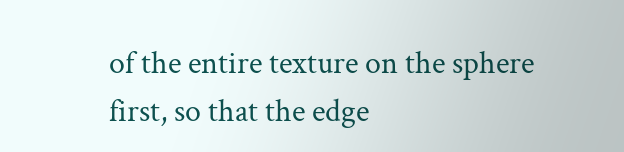of the entire texture on the sphere first, so that the edge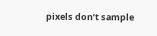pixels don’t sample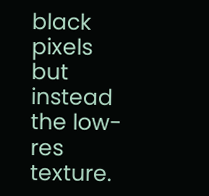black pixels but instead the low-res texture.